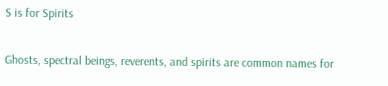S is for Spirits

Ghosts, spectral beings, reverents, and spirits are common names for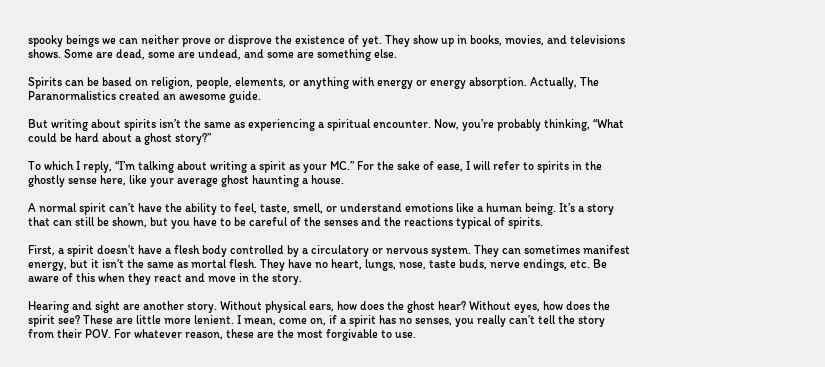spooky beings we can neither prove or disprove the existence of yet. They show up in books, movies, and televisions shows. Some are dead, some are undead, and some are something else.

Spirits can be based on religion, people, elements, or anything with energy or energy absorption. Actually, The Paranormalistics created an awesome guide.

But writing about spirits isn’t the same as experiencing a spiritual encounter. Now, you’re probably thinking, “What could be hard about a ghost story?”

To which I reply, “I’m talking about writing a spirit as your MC.” For the sake of ease, I will refer to spirits in the ghostly sense here, like your average ghost haunting a house.

A normal spirit can’t have the ability to feel, taste, smell, or understand emotions like a human being. It’s a story that can still be shown, but you have to be careful of the senses and the reactions typical of spirits.

First, a spirit doesn’t have a flesh body controlled by a circulatory or nervous system. They can sometimes manifest energy, but it isn’t the same as mortal flesh. They have no heart, lungs, nose, taste buds, nerve endings, etc. Be aware of this when they react and move in the story.

Hearing and sight are another story. Without physical ears, how does the ghost hear? Without eyes, how does the spirit see? These are little more lenient. I mean, come on, if a spirit has no senses, you really can’t tell the story from their POV. For whatever reason, these are the most forgivable to use.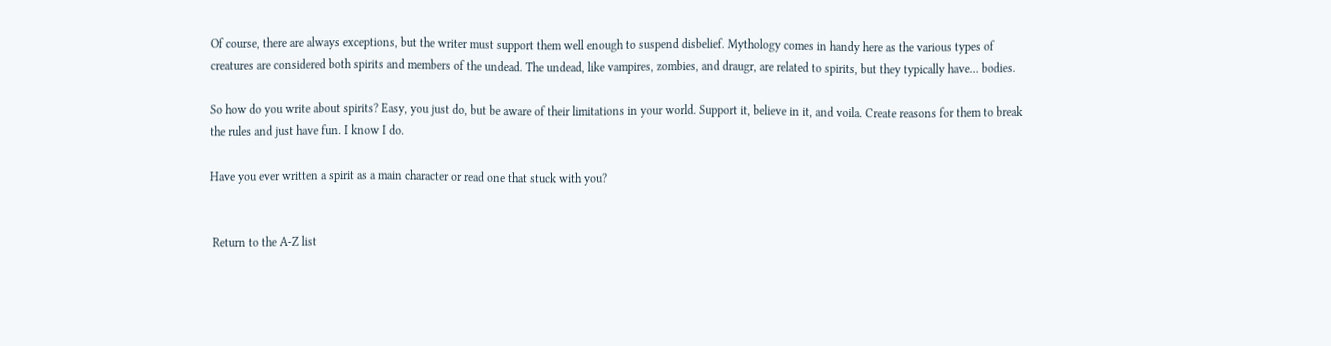Of course, there are always exceptions, but the writer must support them well enough to suspend disbelief. Mythology comes in handy here as the various types of creatures are considered both spirits and members of the undead. The undead, like vampires, zombies, and draugr, are related to spirits, but they typically have… bodies.

So how do you write about spirits? Easy, you just do, but be aware of their limitations in your world. Support it, believe in it, and voila. Create reasons for them to break the rules and just have fun. I know I do.

Have you ever written a spirit as a main character or read one that stuck with you?


 Return to the A-Z list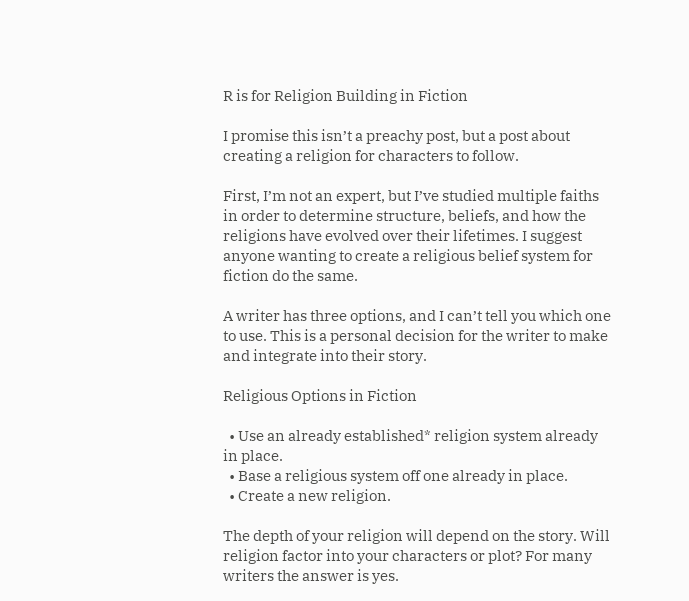R is for Religion Building in Fiction

I promise this isn’t a preachy post, but a post about creating a religion for characters to follow.

First, I’m not an expert, but I’ve studied multiple faiths in order to determine structure, beliefs, and how the religions have evolved over their lifetimes. I suggest anyone wanting to create a religious belief system for fiction do the same.

A writer has three options, and I can’t tell you which one to use. This is a personal decision for the writer to make and integrate into their story.

Religious Options in Fiction

  • Use an already established* religion system already in place.
  • Base a religious system off one already in place.
  • Create a new religion.

The depth of your religion will depend on the story. Will religion factor into your characters or plot? For many writers the answer is yes.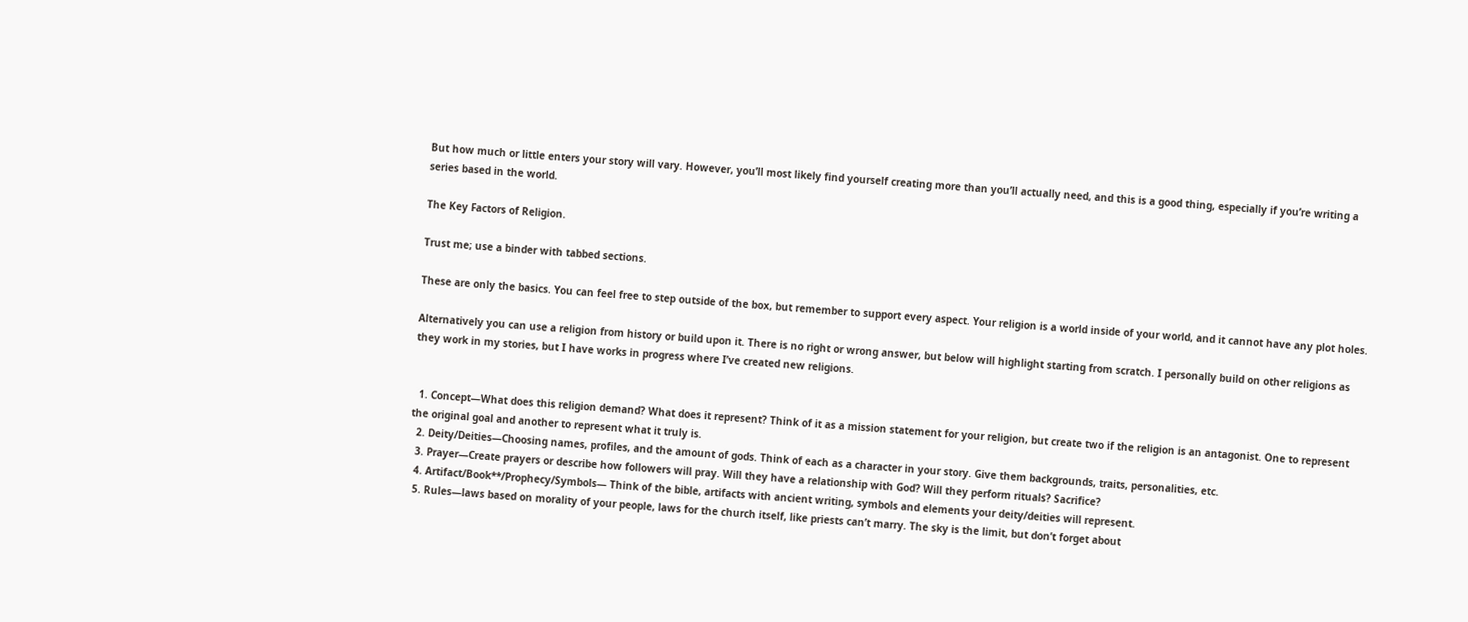But how much or little enters your story will vary. However, you’ll most likely find yourself creating more than you’ll actually need, and this is a good thing, especially if you’re writing a series based in the world.

The Key Factors of Religion.

Trust me; use a binder with tabbed sections.

These are only the basics. You can feel free to step outside of the box, but remember to support every aspect. Your religion is a world inside of your world, and it cannot have any plot holes.

Alternatively you can use a religion from history or build upon it. There is no right or wrong answer, but below will highlight starting from scratch. I personally build on other religions as they work in my stories, but I have works in progress where I’ve created new religions.


  1. Concept—What does this religion demand? What does it represent? Think of it as a mission statement for your religion, but create two if the religion is an antagonist. One to represent the original goal and another to represent what it truly is.
  2. Deity/Deities—Choosing names, profiles, and the amount of gods. Think of each as a character in your story. Give them backgrounds, traits, personalities, etc.
  3. Prayer—Create prayers or describe how followers will pray. Will they have a relationship with God? Will they perform rituals? Sacrifice?
  4. Artifact/Book**/Prophecy/Symbols— Think of the bible, artifacts with ancient writing, symbols and elements your deity/deities will represent.
  5. Rules—laws based on morality of your people, laws for the church itself, like priests can’t marry. The sky is the limit, but don’t forget about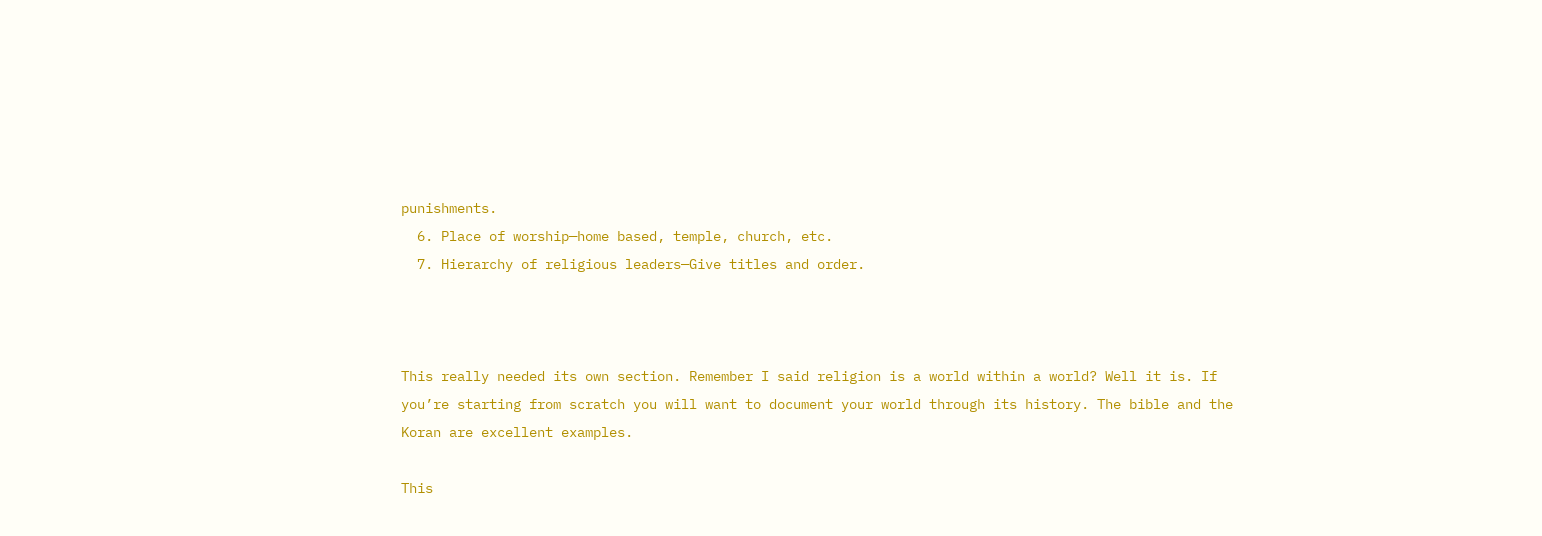punishments.
  6. Place of worship—home based, temple, church, etc.
  7. Hierarchy of religious leaders—Give titles and order.



This really needed its own section. Remember I said religion is a world within a world? Well it is. If you’re starting from scratch you will want to document your world through its history. The bible and the Koran are excellent examples.

This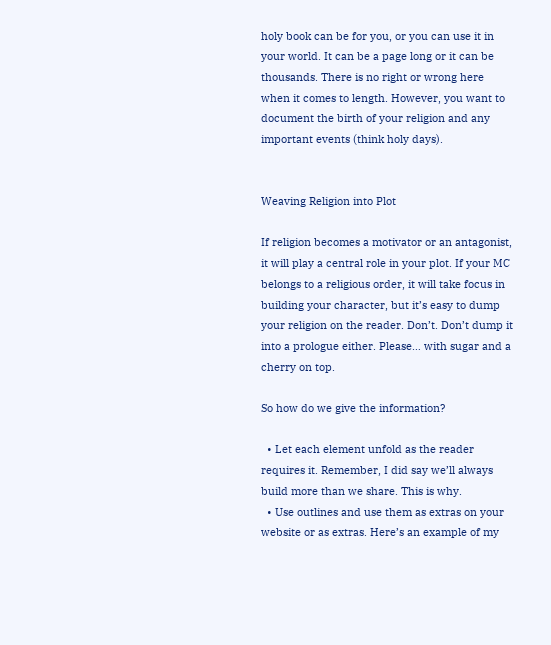holy book can be for you, or you can use it in your world. It can be a page long or it can be thousands. There is no right or wrong here when it comes to length. However, you want to document the birth of your religion and any important events (think holy days).


Weaving Religion into Plot

If religion becomes a motivator or an antagonist, it will play a central role in your plot. If your MC belongs to a religious order, it will take focus in building your character, but it’s easy to dump your religion on the reader. Don’t. Don’t dump it into a prologue either. Please… with sugar and a cherry on top.

So how do we give the information?

  • Let each element unfold as the reader requires it. Remember, I did say we’ll always build more than we share. This is why.
  • Use outlines and use them as extras on your website or as extras. Here’s an example of my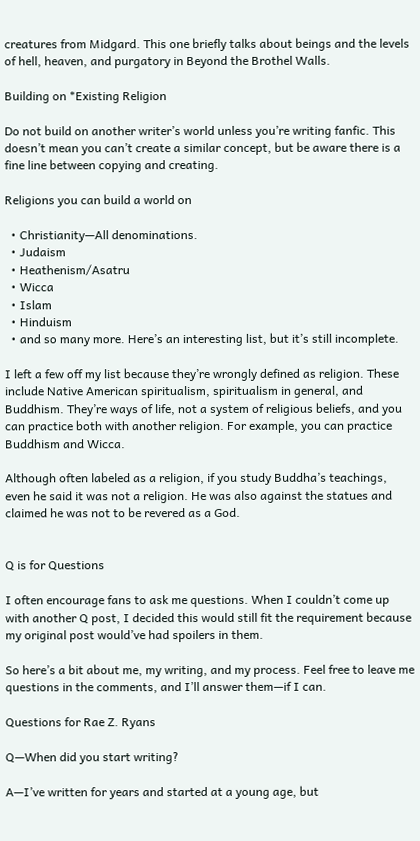creatures from Midgard. This one briefly talks about beings and the levels of hell, heaven, and purgatory in Beyond the Brothel Walls.

Building on *Existing Religion

Do not build on another writer’s world unless you’re writing fanfic. This doesn’t mean you can’t create a similar concept, but be aware there is a fine line between copying and creating.

Religions you can build a world on

  • Christianity—All denominations.
  • Judaism
  • Heathenism/Asatru
  • Wicca
  • Islam
  • Hinduism
  • and so many more. Here’s an interesting list, but it’s still incomplete.

I left a few off my list because they’re wrongly defined as religion. These include Native American spiritualism, spiritualism in general, and Buddhism. They’re ways of life, not a system of religious beliefs, and you can practice both with another religion. For example, you can practice Buddhism and Wicca.

Although often labeled as a religion, if you study Buddha’s teachings, even he said it was not a religion. He was also against the statues and claimed he was not to be revered as a God.


Q is for Questions

I often encourage fans to ask me questions. When I couldn’t come up with another Q post, I decided this would still fit the requirement because my original post would’ve had spoilers in them.

So here’s a bit about me, my writing, and my process. Feel free to leave me questions in the comments, and I’ll answer them—if I can.

Questions for Rae Z. Ryans

Q—When did you start writing?

A—I’ve written for years and started at a young age, but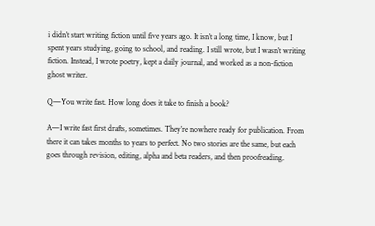i didn’t start writing fiction until five years ago. It isn’t a long time, I know, but I spent years studying, going to school, and reading. I still wrote, but I wasn’t writing fiction. Instead, I wrote poetry, kept a daily journal, and worked as a non-fiction ghost writer.

Q—You write fast. How long does it take to finish a book?

A—I write fast first drafts, sometimes. They’re nowhere ready for publication. From there it can takes months to years to perfect. No two stories are the same, but each goes through revision, editing, alpha and beta readers, and then proofreading.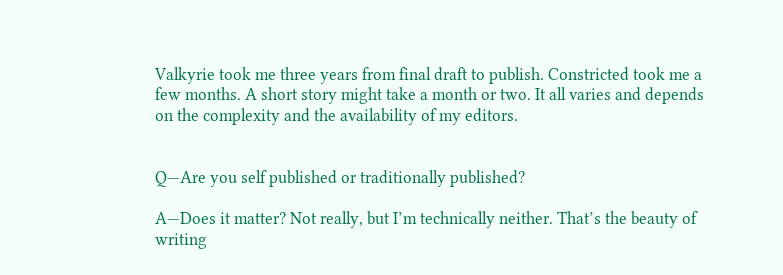Valkyrie took me three years from final draft to publish. Constricted took me a few months. A short story might take a month or two. It all varies and depends on the complexity and the availability of my editors.


Q—Are you self published or traditionally published?

A—Does it matter? Not really, but I’m technically neither. That’s the beauty of writing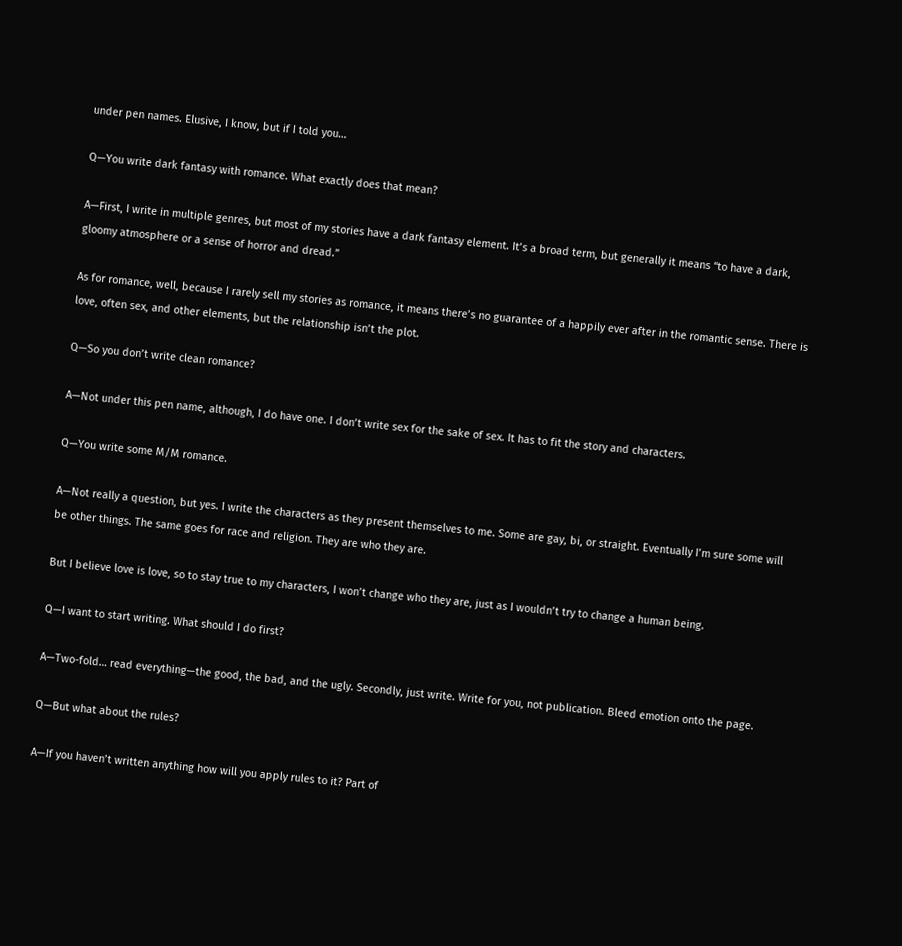under pen names. Elusive, I know, but if I told you…

Q—You write dark fantasy with romance. What exactly does that mean?

A—First, I write in multiple genres, but most of my stories have a dark fantasy element. It’s a broad term, but generally it means “to have a dark, gloomy atmosphere or a sense of horror and dread.”

As for romance, well, because I rarely sell my stories as romance, it means there’s no guarantee of a happily ever after in the romantic sense. There is love, often sex, and other elements, but the relationship isn’t the plot.

Q—So you don’t write clean romance?

A—Not under this pen name, although, I do have one. I don’t write sex for the sake of sex. It has to fit the story and characters.

Q—You write some M/M romance.

A—Not really a question, but yes. I write the characters as they present themselves to me. Some are gay, bi, or straight. Eventually I’m sure some will be other things. The same goes for race and religion. They are who they are.

But I believe love is love, so to stay true to my characters, I won’t change who they are, just as I wouldn’t try to change a human being.

Q—I want to start writing. What should I do first?

A—Two-fold… read everything—the good, the bad, and the ugly. Secondly, just write. Write for you, not publication. Bleed emotion onto the page.

Q—But what about the rules?

A—If you haven’t written anything how will you apply rules to it? Part of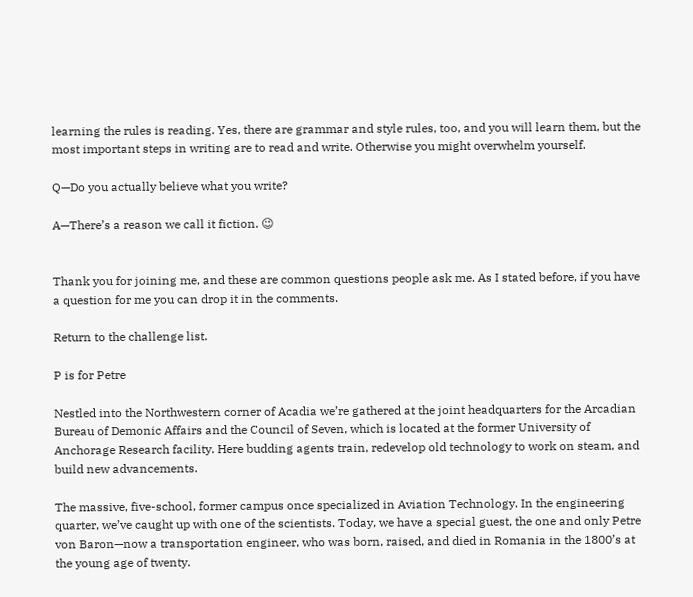learning the rules is reading. Yes, there are grammar and style rules, too, and you will learn them, but the most important steps in writing are to read and write. Otherwise you might overwhelm yourself.

Q—Do you actually believe what you write?

A—There’s a reason we call it fiction. 😉


Thank you for joining me, and these are common questions people ask me. As I stated before, if you have a question for me you can drop it in the comments.

Return to the challenge list.

P is for Petre

Nestled into the Northwestern corner of Acadia we’re gathered at the joint headquarters for the Arcadian Bureau of Demonic Affairs and the Council of Seven, which is located at the former University of Anchorage Research facility. Here budding agents train, redevelop old technology to work on steam, and build new advancements.

The massive, five-school, former campus once specialized in Aviation Technology. In the engineering quarter, we’ve caught up with one of the scientists. Today, we have a special guest, the one and only Petre von Baron—now a transportation engineer, who was born, raised, and died in Romania in the 1800’s at the young age of twenty.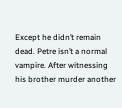Except he didn’t remain dead. Petre isn’t a normal vampire. After witnessing his brother murder another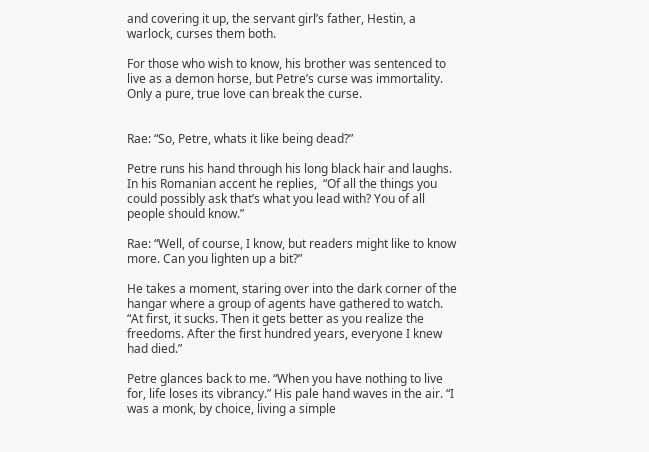and covering it up, the servant girl’s father, Hestin, a warlock, curses them both.

For those who wish to know, his brother was sentenced to live as a demon horse, but Petre’s curse was immortality. Only a pure, true love can break the curse.


Rae: “So, Petre, whats it like being dead?”

Petre runs his hand through his long black hair and laughs. In his Romanian accent he replies,  “Of all the things you could possibly ask that’s what you lead with? You of all people should know.”

Rae: “Well, of course, I know, but readers might like to know more. Can you lighten up a bit?”

He takes a moment, staring over into the dark corner of the hangar where a group of agents have gathered to watch. “At first, it sucks. Then it gets better as you realize the freedoms. After the first hundred years, everyone I knew had died.”

Petre glances back to me. “When you have nothing to live for, life loses its vibrancy.” His pale hand waves in the air. “I was a monk, by choice, living a simple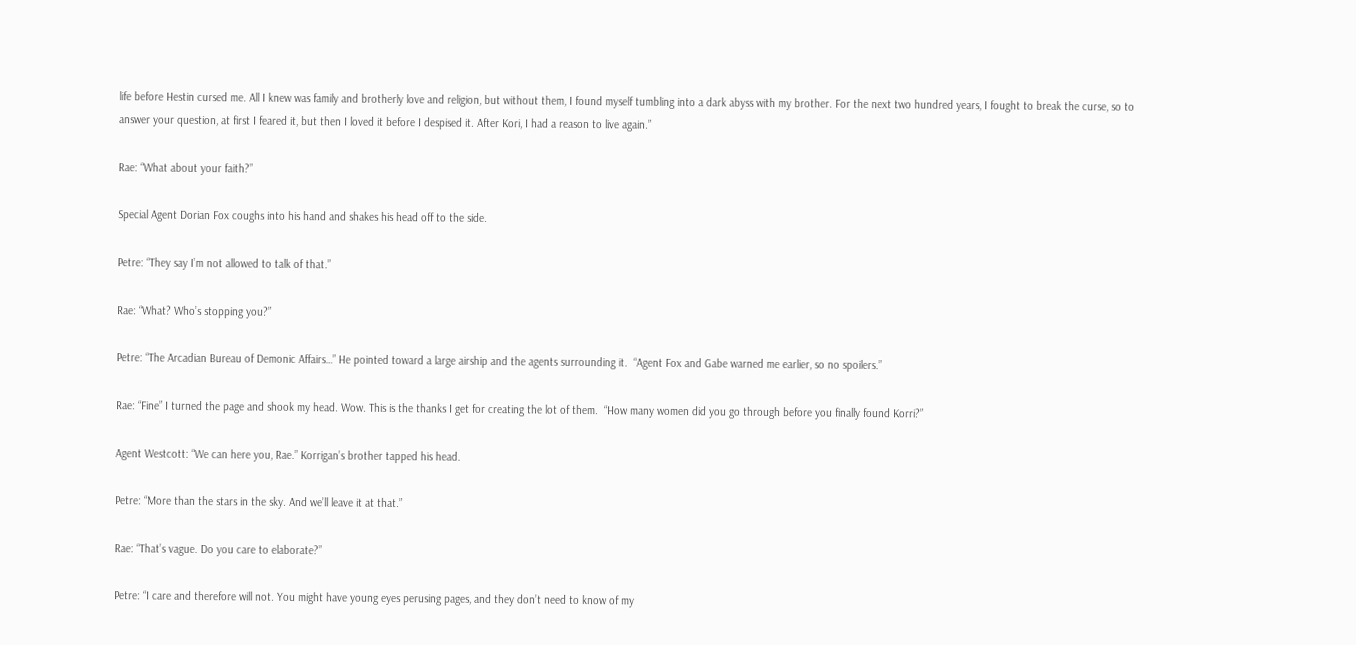life before Hestin cursed me. All I knew was family and brotherly love and religion, but without them, I found myself tumbling into a dark abyss with my brother. For the next two hundred years, I fought to break the curse, so to answer your question, at first I feared it, but then I loved it before I despised it. After Kori, I had a reason to live again.”

Rae: “What about your faith?”

Special Agent Dorian Fox coughs into his hand and shakes his head off to the side.

Petre: “They say I’m not allowed to talk of that.”

Rae: “What? Who’s stopping you?”

Petre: “The Arcadian Bureau of Demonic Affairs…” He pointed toward a large airship and the agents surrounding it.  “Agent Fox and Gabe warned me earlier, so no spoilers.”

Rae: “Fine” I turned the page and shook my head. Wow. This is the thanks I get for creating the lot of them.  “How many women did you go through before you finally found Korri?”

Agent Westcott: “We can here you, Rae.” Korrigan’s brother tapped his head.

Petre: “More than the stars in the sky. And we’ll leave it at that.”

Rae: “That’s vague. Do you care to elaborate?”

Petre: “I care and therefore will not. You might have young eyes perusing pages, and they don’t need to know of my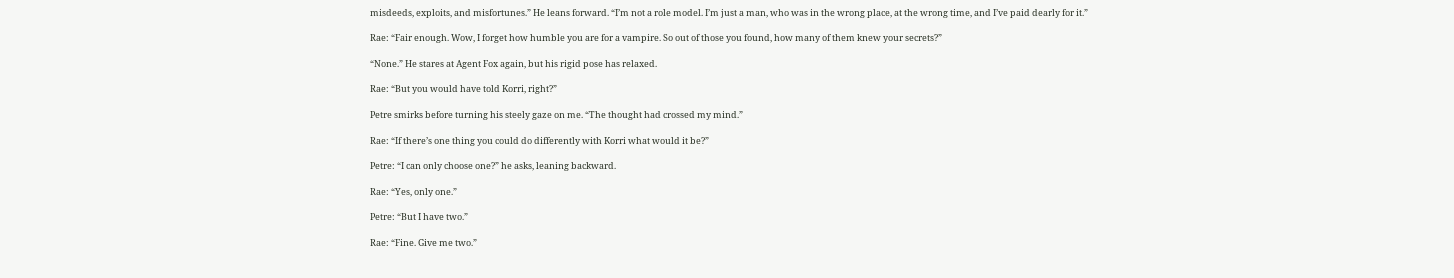misdeeds, exploits, and misfortunes.” He leans forward. “I’m not a role model. I’m just a man, who was in the wrong place, at the wrong time, and I’ve paid dearly for it.”

Rae: “Fair enough. Wow, I forget how humble you are for a vampire. So out of those you found, how many of them knew your secrets?”

“None.” He stares at Agent Fox again, but his rigid pose has relaxed.

Rae: “But you would have told Korri, right?”

Petre smirks before turning his steely gaze on me. “The thought had crossed my mind.”

Rae: “If there’s one thing you could do differently with Korri what would it be?”

Petre: “I can only choose one?” he asks, leaning backward.

Rae: “Yes, only one.”

Petre: “But I have two.”

Rae: “Fine. Give me two.”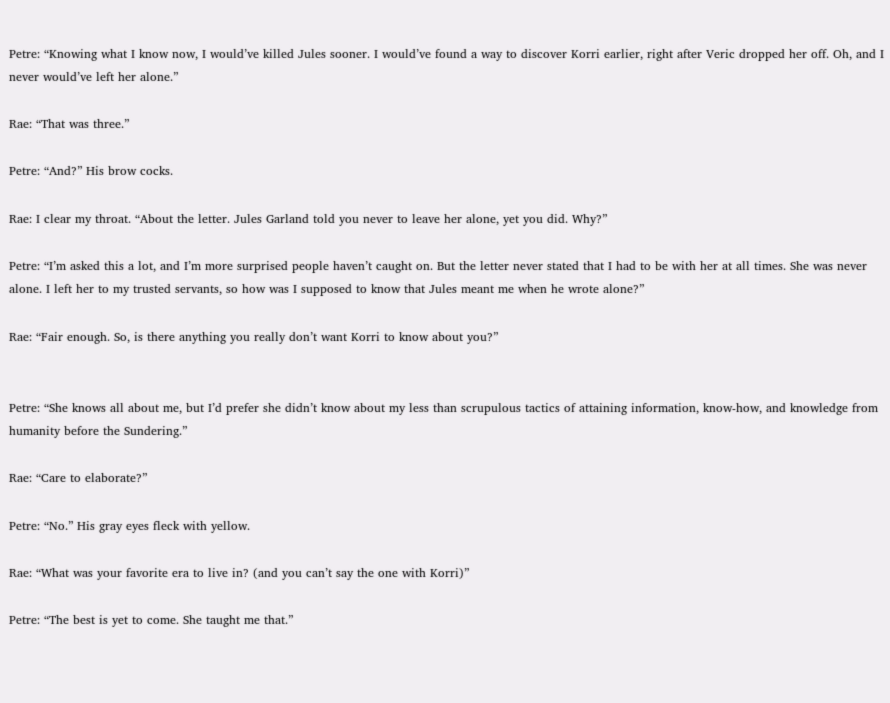Petre: “Knowing what I know now, I would’ve killed Jules sooner. I would’ve found a way to discover Korri earlier, right after Veric dropped her off. Oh, and I never would’ve left her alone.”

Rae: “That was three.”

Petre: “And?” His brow cocks.

Rae: I clear my throat. “About the letter. Jules Garland told you never to leave her alone, yet you did. Why?”

Petre: “I’m asked this a lot, and I’m more surprised people haven’t caught on. But the letter never stated that I had to be with her at all times. She was never alone. I left her to my trusted servants, so how was I supposed to know that Jules meant me when he wrote alone?”

Rae: “Fair enough. So, is there anything you really don’t want Korri to know about you?”


Petre: “She knows all about me, but I’d prefer she didn’t know about my less than scrupulous tactics of attaining information, know-how, and knowledge from humanity before the Sundering.”

Rae: “Care to elaborate?”

Petre: “No.” His gray eyes fleck with yellow.

Rae: “What was your favorite era to live in? (and you can’t say the one with Korri)”

Petre: “The best is yet to come. She taught me that.”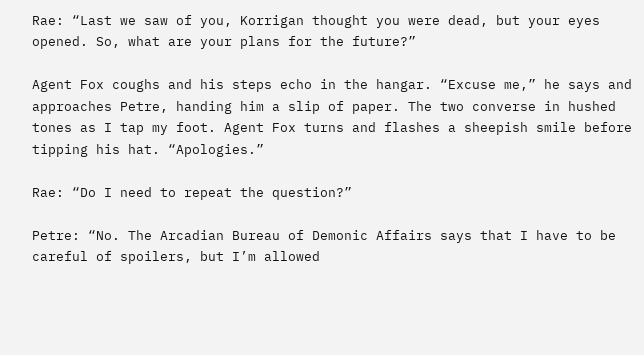Rae: “Last we saw of you, Korrigan thought you were dead, but your eyes opened. So, what are your plans for the future?”

Agent Fox coughs and his steps echo in the hangar. “Excuse me,” he says and approaches Petre, handing him a slip of paper. The two converse in hushed tones as I tap my foot. Agent Fox turns and flashes a sheepish smile before tipping his hat. “Apologies.”

Rae: “Do I need to repeat the question?”

Petre: “No. The Arcadian Bureau of Demonic Affairs says that I have to be careful of spoilers, but I’m allowed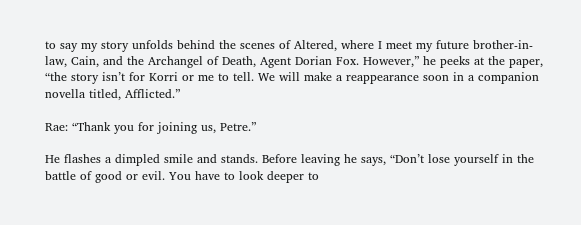to say my story unfolds behind the scenes of Altered, where I meet my future brother-in-law, Cain, and the Archangel of Death, Agent Dorian Fox. However,” he peeks at the paper, “the story isn’t for Korri or me to tell. We will make a reappearance soon in a companion novella titled, Afflicted.”

Rae: “Thank you for joining us, Petre.”

He flashes a dimpled smile and stands. Before leaving he says, “Don’t lose yourself in the battle of good or evil. You have to look deeper to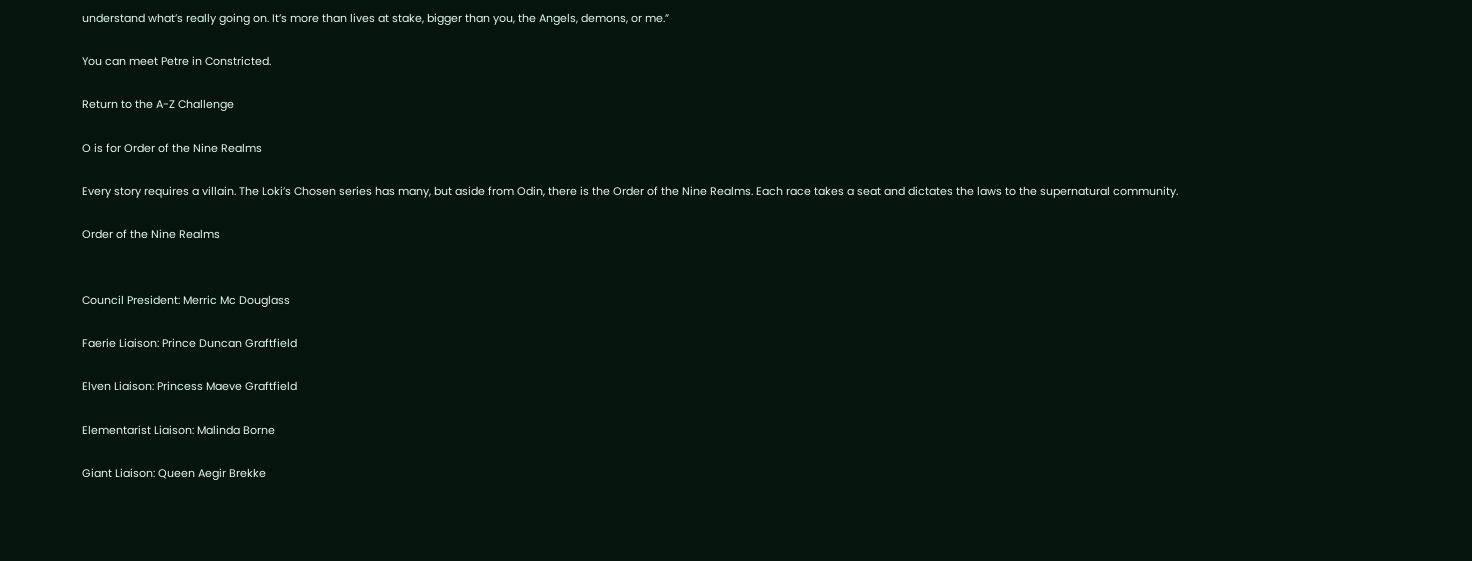understand what’s really going on. It’s more than lives at stake, bigger than you, the Angels, demons, or me.”

You can meet Petre in Constricted.

Return to the A-Z Challenge

O is for Order of the Nine Realms

Every story requires a villain. The Loki’s Chosen series has many, but aside from Odin, there is the Order of the Nine Realms. Each race takes a seat and dictates the laws to the supernatural community.

Order of the Nine Realms


Council President: Merric Mc Douglass

Faerie Liaison: Prince Duncan Graftfield

Elven Liaison: Princess Maeve Graftfield

Elementarist Liaison: Malinda Borne

Giant Liaison: Queen Aegir Brekke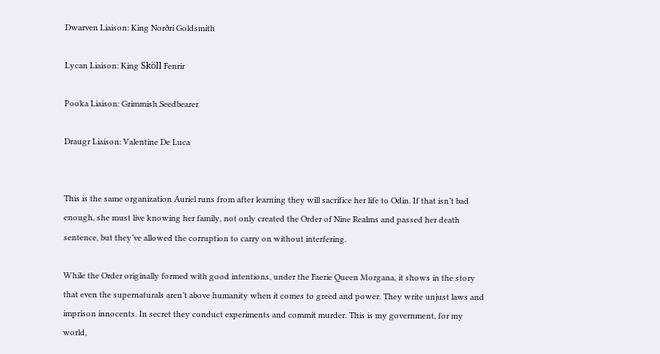Dwarven Liaison: King Norðri Goldsmith

Lycan Liaison: King Sköll Fenrir

Pooka Liaison: Grimmish Seedbearer

Draugr Liaison: Valentine De Luca


This is the same organization Auriel runs from after learning they will sacrifice her life to Odin. If that isn’t bad enough, she must live knowing her family, not only created the Order of Nine Realms and passed her death sentence, but they’ve allowed the corruption to carry on without interfering.

While the Order originally formed with good intentions, under the Faerie Queen Morgana, it shows in the story that even the supernaturals aren’t above humanity when it comes to greed and power. They write unjust laws and imprison innocents. In secret they conduct experiments and commit murder. This is my government, for my world,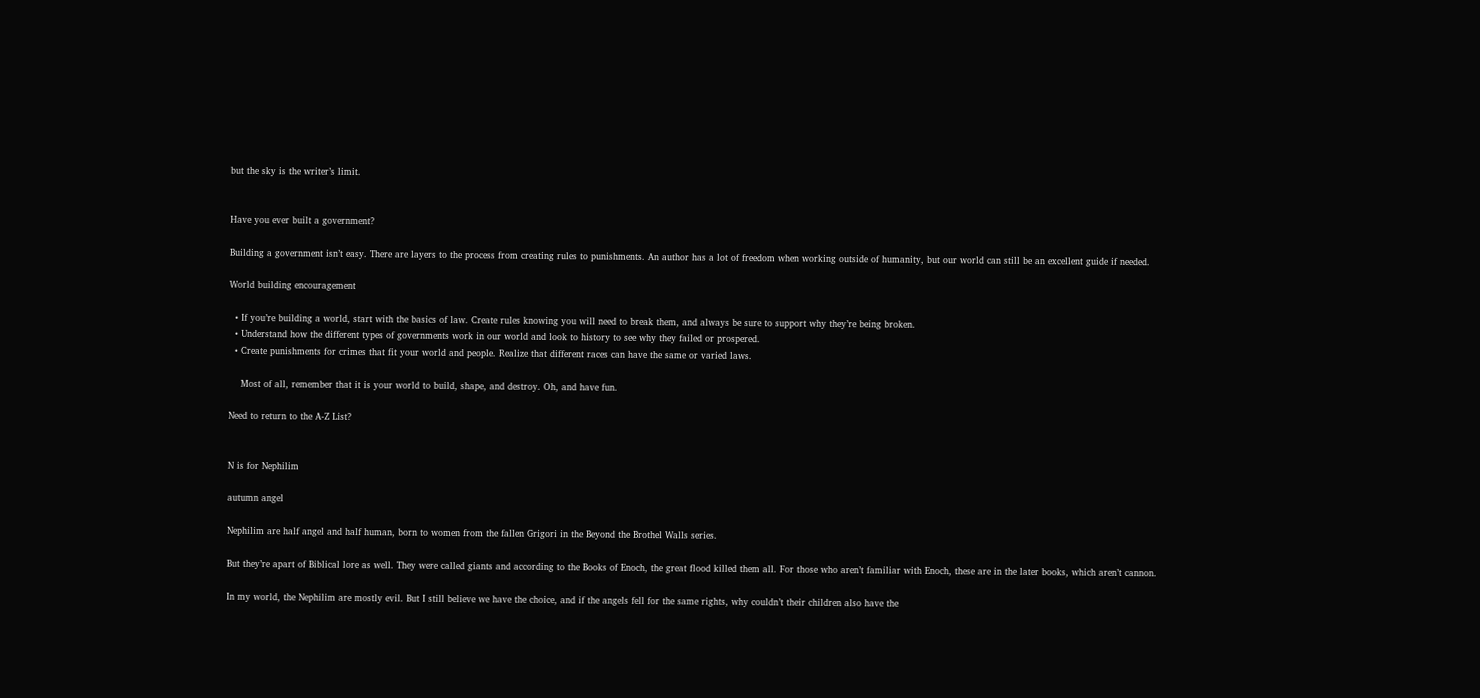but the sky is the writer’s limit.


Have you ever built a government?

Building a government isn’t easy. There are layers to the process from creating rules to punishments. An author has a lot of freedom when working outside of humanity, but our world can still be an excellent guide if needed.

World building encouragement

  • If you’re building a world, start with the basics of law. Create rules knowing you will need to break them, and always be sure to support why they’re being broken.
  • Understand how the different types of governments work in our world and look to history to see why they failed or prospered.
  • Create punishments for crimes that fit your world and people. Realize that different races can have the same or varied laws.

    Most of all, remember that it is your world to build, shape, and destroy. Oh, and have fun.

Need to return to the A-Z List?


N is for Nephilim

autumn angel

Nephilim are half angel and half human, born to women from the fallen Grigori in the Beyond the Brothel Walls series.

But they’re apart of Biblical lore as well. They were called giants and according to the Books of Enoch, the great flood killed them all. For those who aren’t familiar with Enoch, these are in the later books, which aren’t cannon.

In my world, the Nephilim are mostly evil. But I still believe we have the choice, and if the angels fell for the same rights, why couldn’t their children also have the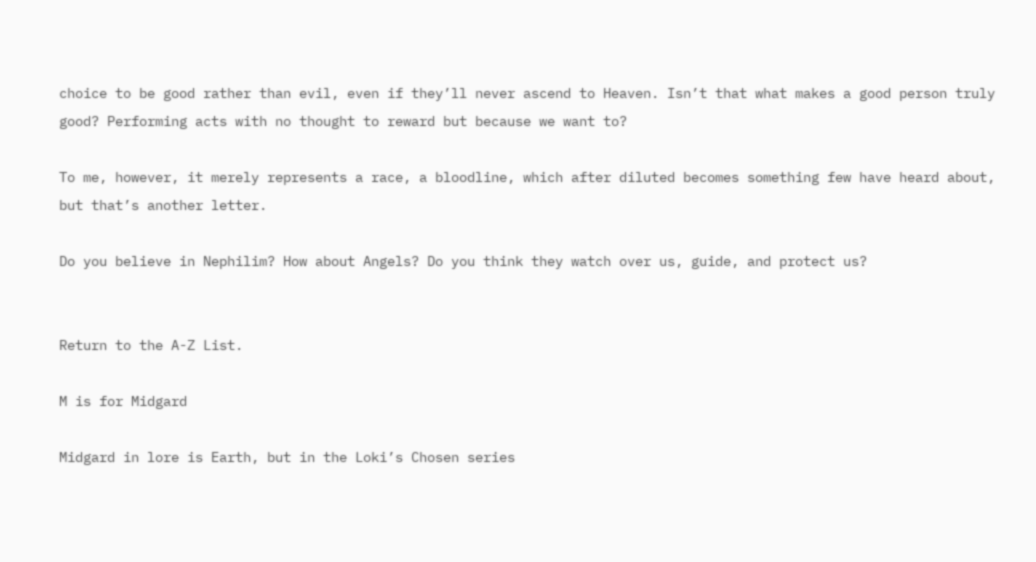choice to be good rather than evil, even if they’ll never ascend to Heaven. Isn’t that what makes a good person truly good? Performing acts with no thought to reward but because we want to?

To me, however, it merely represents a race, a bloodline, which after diluted becomes something few have heard about, but that’s another letter.

Do you believe in Nephilim? How about Angels? Do you think they watch over us, guide, and protect us?


Return to the A-Z List.

M is for Midgard

Midgard in lore is Earth, but in the Loki’s Chosen series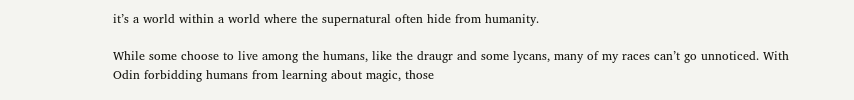it’s a world within a world where the supernatural often hide from humanity.

While some choose to live among the humans, like the draugr and some lycans, many of my races can’t go unnoticed. With Odin forbidding humans from learning about magic, those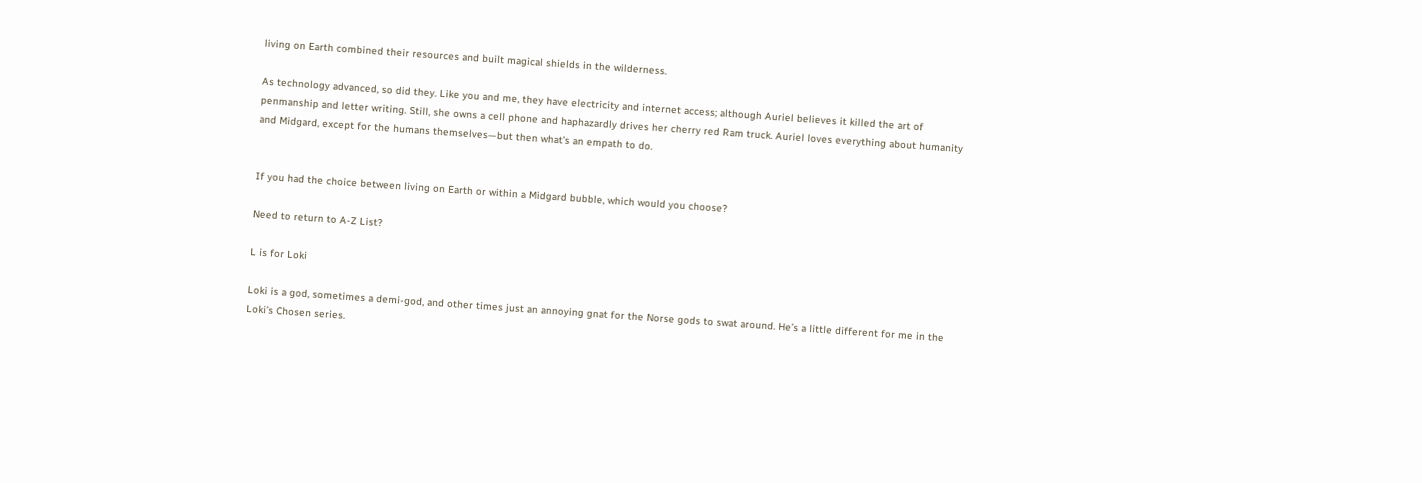living on Earth combined their resources and built magical shields in the wilderness.

As technology advanced, so did they. Like you and me, they have electricity and internet access; although Auriel believes it killed the art of penmanship and letter writing. Still, she owns a cell phone and haphazardly drives her cherry red Ram truck. Auriel loves everything about humanity and Midgard, except for the humans themselves—but then what’s an empath to do.


If you had the choice between living on Earth or within a Midgard bubble, which would you choose?

Need to return to A-Z List?

L is for Loki

Loki is a god, sometimes a demi-god, and other times just an annoying gnat for the Norse gods to swat around. He’s a little different for me in the Loki’s Chosen series.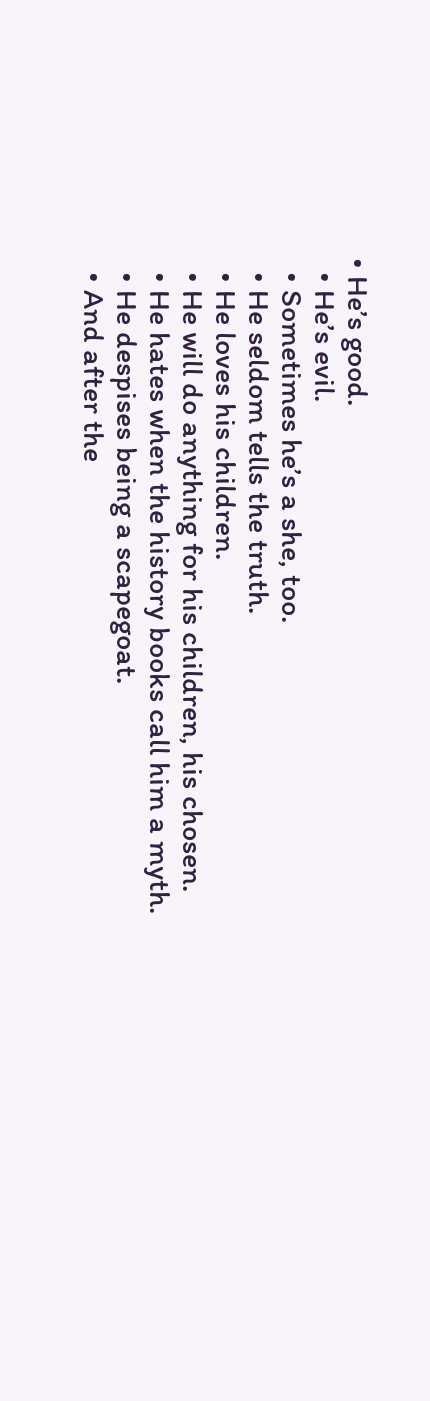• He’s good.
  • He’s evil.
  • Sometimes he’s a she, too.
  • He seldom tells the truth.
  • He loves his children.
  • He will do anything for his children, his chosen.
  • He hates when the history books call him a myth.
  • He despises being a scapegoat.
  • And after the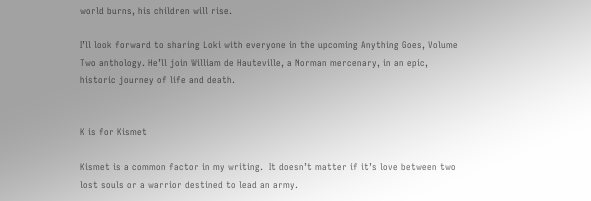world burns, his children will rise.

I’ll look forward to sharing Loki with everyone in the upcoming Anything Goes, Volume Two anthology. He’ll join William de Hauteville, a Norman mercenary, in an epic, historic journey of life and death.


K is for Kismet

Kismet is a common factor in my writing.  It doesn’t matter if it’s love between two lost souls or a warrior destined to lead an army.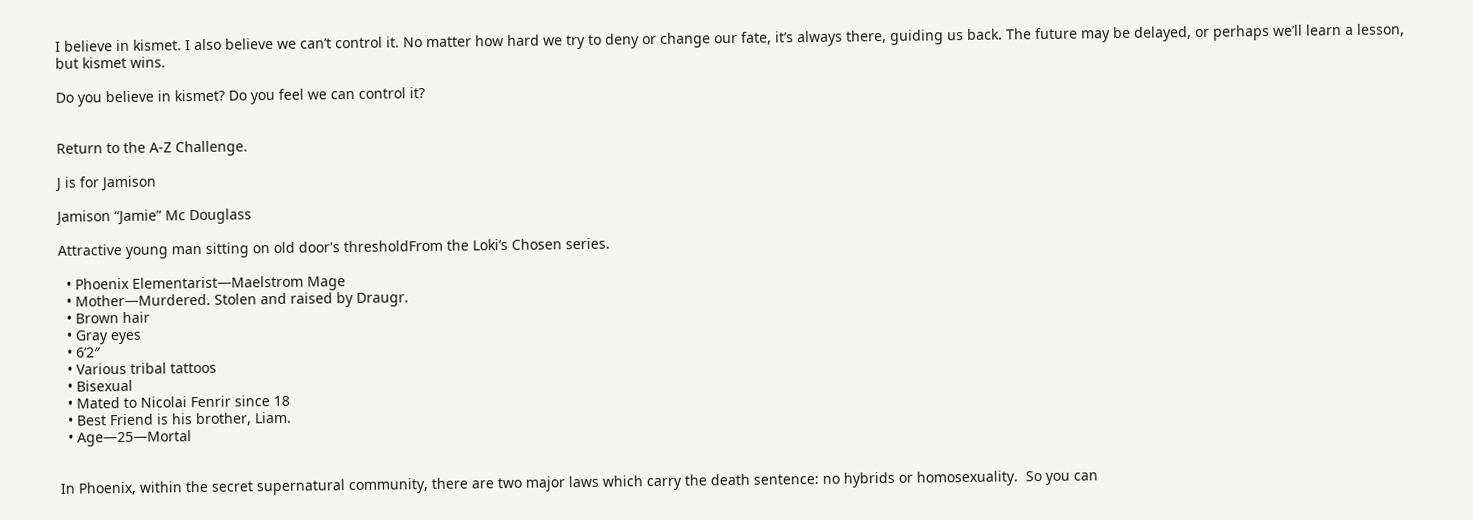I believe in kismet. I also believe we can’t control it. No matter how hard we try to deny or change our fate, it’s always there, guiding us back. The future may be delayed, or perhaps we’ll learn a lesson, but kismet wins.

Do you believe in kismet? Do you feel we can control it?


Return to the A-Z Challenge.

J is for Jamison

Jamison “Jamie” Mc Douglass

Attractive young man sitting on old door's thresholdFrom the Loki’s Chosen series.

  • Phoenix Elementarist—Maelstrom Mage
  • Mother—Murdered. Stolen and raised by Draugr.
  • Brown hair
  • Gray eyes
  • 6’2″
  • Various tribal tattoos
  • Bisexual
  • Mated to Nicolai Fenrir since 18
  • Best Friend is his brother, Liam.
  • Age—25—Mortal


In Phoenix, within the secret supernatural community, there are two major laws which carry the death sentence: no hybrids or homosexuality.  So you can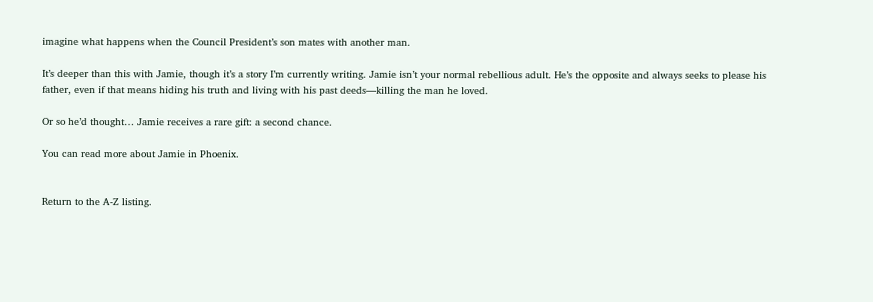imagine what happens when the Council President’s son mates with another man.

It’s deeper than this with Jamie, though it’s a story I’m currently writing. Jamie isn’t your normal rebellious adult. He’s the opposite and always seeks to please his father, even if that means hiding his truth and living with his past deeds—killing the man he loved.

Or so he’d thought… Jamie receives a rare gift: a second chance.

You can read more about Jamie in Phoenix.


Return to the A-Z listing.